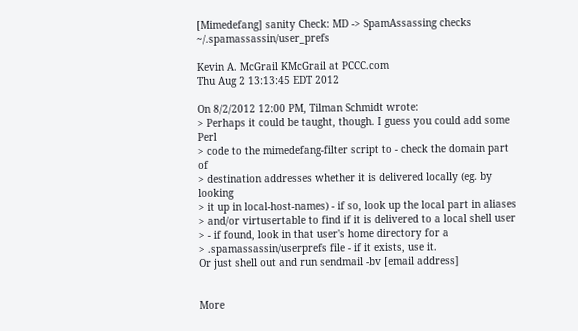[Mimedefang] sanity Check: MD -> SpamAssassing checks ~/.spamassassin/user_prefs

Kevin A. McGrail KMcGrail at PCCC.com
Thu Aug 2 13:13:45 EDT 2012

On 8/2/2012 12:00 PM, Tilman Schmidt wrote:
> Perhaps it could be taught, though. I guess you could add some Perl
> code to the mimedefang-filter script to - check the domain part of
> destination addresses whether it is delivered locally (eg. by looking
> it up in local-host-names) - if so, look up the local part in aliases
> and/or virtusertable to find if it is delivered to a local shell user
> - if found, look in that user's home directory for a
> .spamassassin/userprefs file - if it exists, use it.
Or just shell out and run sendmail -bv [email address]


More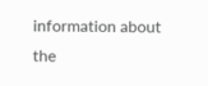information about the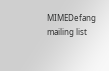MIMEDefang mailing list